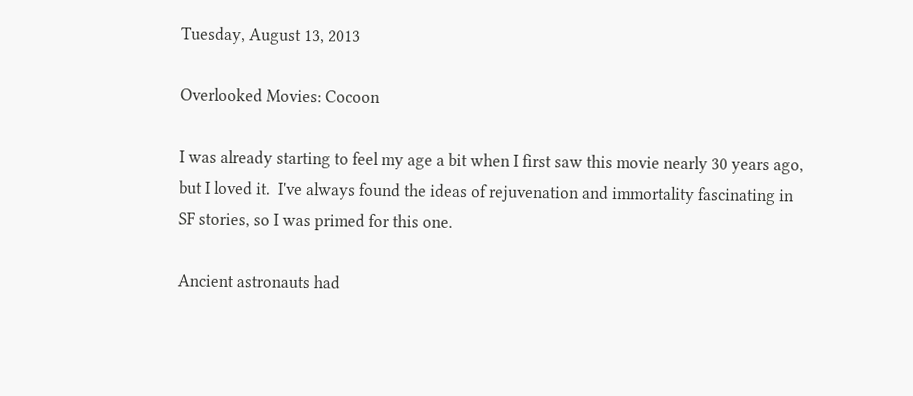Tuesday, August 13, 2013

Overlooked Movies: Cocoon

I was already starting to feel my age a bit when I first saw this movie nearly 30 years ago, but I loved it.  I've always found the ideas of rejuvenation and immortality fascinating in SF stories, so I was primed for this one.

Ancient astronauts had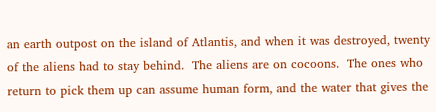an earth outpost on the island of Atlantis, and when it was destroyed, twenty of the aliens had to stay behind.  The aliens are on cocoons.  The ones who return to pick them up can assume human form, and the water that gives the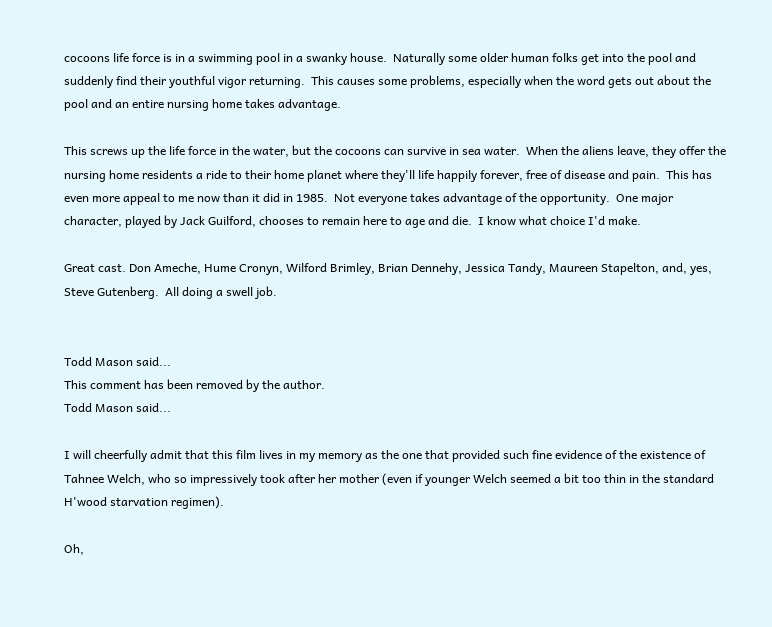cocoons life force is in a swimming pool in a swanky house.  Naturally some older human folks get into the pool and suddenly find their youthful vigor returning.  This causes some problems, especially when the word gets out about the pool and an entire nursing home takes advantage.

This screws up the life force in the water, but the cocoons can survive in sea water.  When the aliens leave, they offer the nursing home residents a ride to their home planet where they'll life happily forever, free of disease and pain.  This has even more appeal to me now than it did in 1985.  Not everyone takes advantage of the opportunity.  One major character, played by Jack Guilford, chooses to remain here to age and die.  I know what choice I'd make.

Great cast. Don Ameche, Hume Cronyn, Wilford Brimley, Brian Dennehy, Jessica Tandy, Maureen Stapelton, and, yes, Steve Gutenberg.  All doing a swell job.


Todd Mason said...
This comment has been removed by the author.
Todd Mason said...

I will cheerfully admit that this film lives in my memory as the one that provided such fine evidence of the existence of Tahnee Welch, who so impressively took after her mother (even if younger Welch seemed a bit too thin in the standard H'wood starvation regimen).

Oh,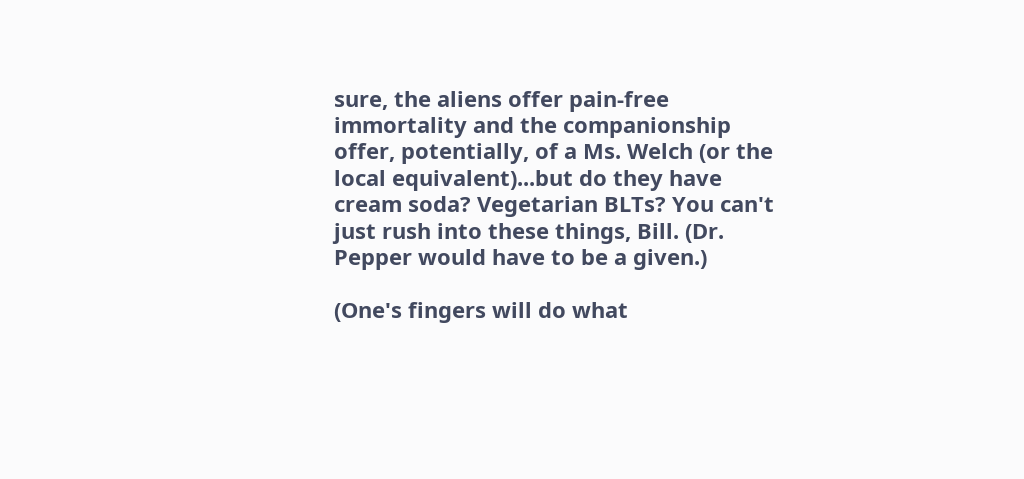sure, the aliens offer pain-free immortality and the companionship offer, potentially, of a Ms. Welch (or the local equivalent)...but do they have cream soda? Vegetarian BLTs? You can't just rush into these things, Bill. (Dr. Pepper would have to be a given.)

(One's fingers will do what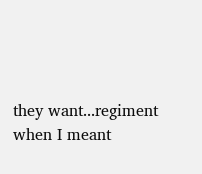they want...regiment when I meant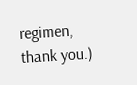regimen, thank you.)